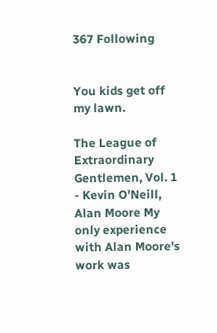367 Following


You kids get off my lawn.

The League of Extraordinary Gentlemen, Vol. 1 - Kevin O'Neill, Alan Moore My only experience with Alan Moore's work was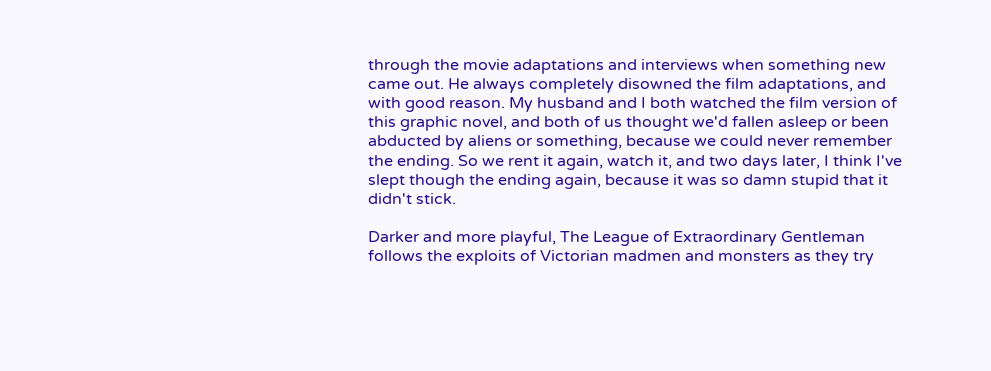through the movie adaptations and interviews when something new came out. He always completely disowned the film adaptations, and with good reason. My husband and I both watched the film version of this graphic novel, and both of us thought we'd fallen asleep or been abducted by aliens or something, because we could never remember the ending. So we rent it again, watch it, and two days later, I think I've slept though the ending again, because it was so damn stupid that it didn't stick.

Darker and more playful, The League of Extraordinary Gentleman follows the exploits of Victorian madmen and monsters as they try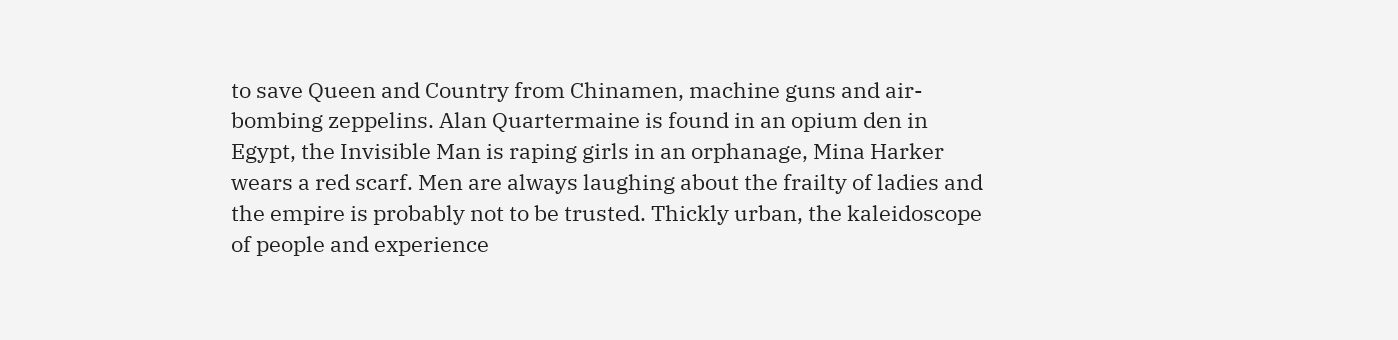to save Queen and Country from Chinamen, machine guns and air-bombing zeppelins. Alan Quartermaine is found in an opium den in Egypt, the Invisible Man is raping girls in an orphanage, Mina Harker wears a red scarf. Men are always laughing about the frailty of ladies and the empire is probably not to be trusted. Thickly urban, the kaleidoscope of people and experience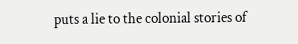puts a lie to the colonial stories of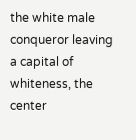the white male conqueror leaving a capital of whiteness, the center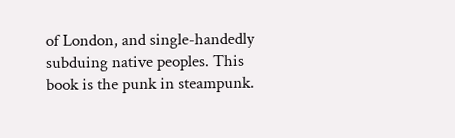of London, and single-handedly subduing native peoples. This book is the punk in steampunk.